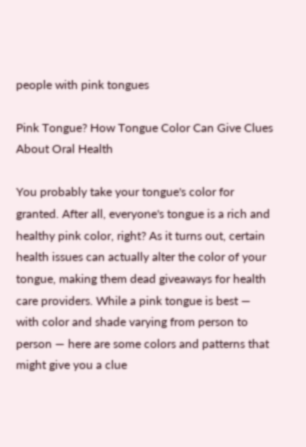people with pink tongues

Pink Tongue? How Tongue Color Can Give Clues About Oral Health

You probably take your tongue's color for granted. After all, everyone's tongue is a rich and healthy pink color, right? As it turns out, certain health issues can actually alter the color of your tongue, making them dead giveaways for health care providers. While a pink tongue is best — with color and shade varying from person to person — here are some colors and patterns that might give you a clue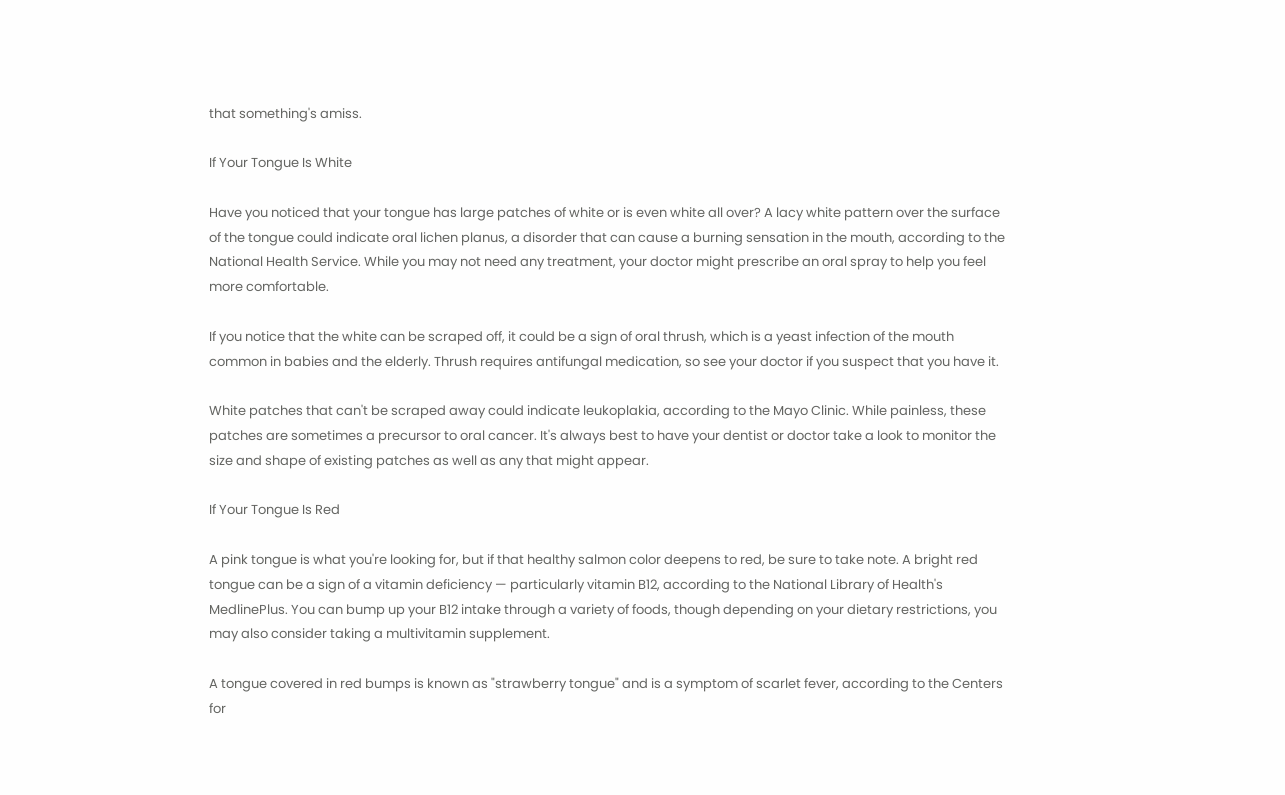that something's amiss.

If Your Tongue Is White

Have you noticed that your tongue has large patches of white or is even white all over? A lacy white pattern over the surface of the tongue could indicate oral lichen planus, a disorder that can cause a burning sensation in the mouth, according to the National Health Service. While you may not need any treatment, your doctor might prescribe an oral spray to help you feel more comfortable.

If you notice that the white can be scraped off, it could be a sign of oral thrush, which is a yeast infection of the mouth common in babies and the elderly. Thrush requires antifungal medication, so see your doctor if you suspect that you have it.

White patches that can't be scraped away could indicate leukoplakia, according to the Mayo Clinic. While painless, these patches are sometimes a precursor to oral cancer. It's always best to have your dentist or doctor take a look to monitor the size and shape of existing patches as well as any that might appear.

If Your Tongue Is Red

A pink tongue is what you're looking for, but if that healthy salmon color deepens to red, be sure to take note. A bright red tongue can be a sign of a vitamin deficiency — particularly vitamin B12, according to the National Library of Health's MedlinePlus. You can bump up your B12 intake through a variety of foods, though depending on your dietary restrictions, you may also consider taking a multivitamin supplement.

A tongue covered in red bumps is known as "strawberry tongue" and is a symptom of scarlet fever, according to the Centers for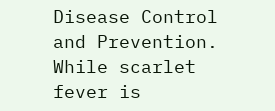Disease Control and Prevention. While scarlet fever is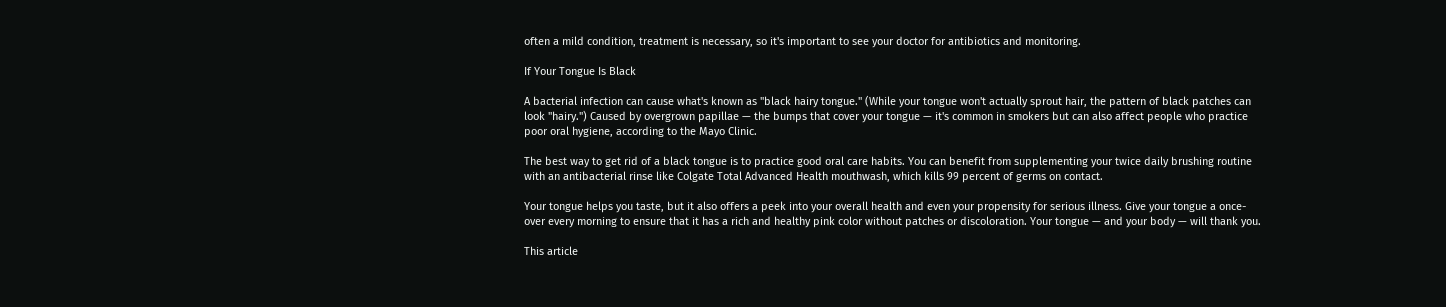often a mild condition, treatment is necessary, so it's important to see your doctor for antibiotics and monitoring.

If Your Tongue Is Black

A bacterial infection can cause what's known as "black hairy tongue." (While your tongue won't actually sprout hair, the pattern of black patches can look "hairy.") Caused by overgrown papillae — the bumps that cover your tongue — it's common in smokers but can also affect people who practice poor oral hygiene, according to the Mayo Clinic.

The best way to get rid of a black tongue is to practice good oral care habits. You can benefit from supplementing your twice daily brushing routine with an antibacterial rinse like Colgate Total Advanced Health mouthwash, which kills 99 percent of germs on contact.

Your tongue helps you taste, but it also offers a peek into your overall health and even your propensity for serious illness. Give your tongue a once-over every morning to ensure that it has a rich and healthy pink color without patches or discoloration. Your tongue — and your body — will thank you.

This article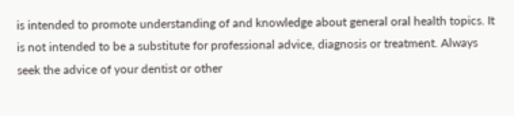is intended to promote understanding of and knowledge about general oral health topics. It is not intended to be a substitute for professional advice, diagnosis or treatment. Always seek the advice of your dentist or other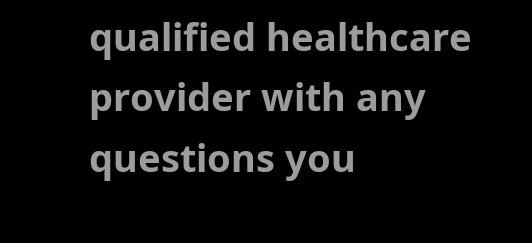qualified healthcare provider with any questions you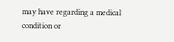may have regarding a medical condition or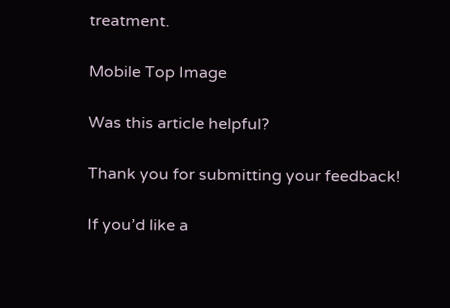treatment.

Mobile Top Image

Was this article helpful?

Thank you for submitting your feedback!

If you’d like a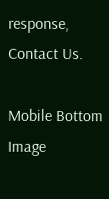response, Contact Us.

Mobile Bottom Image